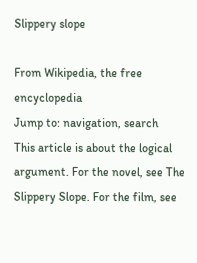Slippery slope

From Wikipedia, the free encyclopedia
Jump to: navigation, search
This article is about the logical argument. For the novel, see The Slippery Slope. For the film, see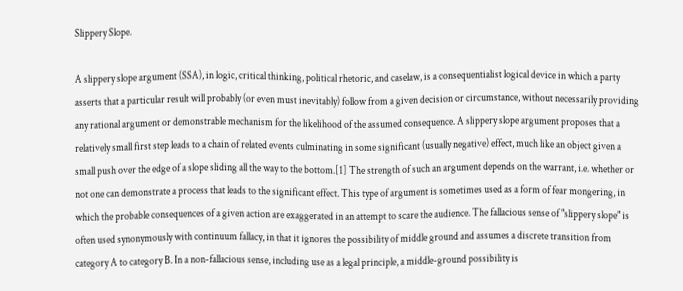Slippery Slope.

A slippery slope argument (SSA), in logic, critical thinking, political rhetoric, and caselaw, is a consequentialist logical device in which a party asserts that a particular result will probably (or even must inevitably) follow from a given decision or circumstance, without necessarily providing any rational argument or demonstrable mechanism for the likelihood of the assumed consequence. A slippery slope argument proposes that a relatively small first step leads to a chain of related events culminating in some significant (usually negative) effect, much like an object given a small push over the edge of a slope sliding all the way to the bottom.[1] The strength of such an argument depends on the warrant, i.e. whether or not one can demonstrate a process that leads to the significant effect. This type of argument is sometimes used as a form of fear mongering, in which the probable consequences of a given action are exaggerated in an attempt to scare the audience. The fallacious sense of "slippery slope" is often used synonymously with continuum fallacy, in that it ignores the possibility of middle ground and assumes a discrete transition from category A to category B. In a non-fallacious sense, including use as a legal principle, a middle-ground possibility is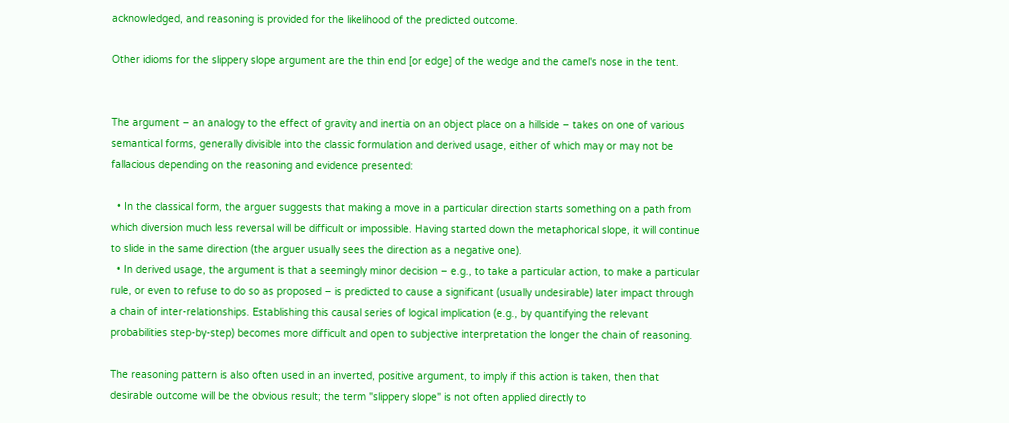acknowledged, and reasoning is provided for the likelihood of the predicted outcome.

Other idioms for the slippery slope argument are the thin end [or edge] of the wedge and the camel's nose in the tent.


The argument – an analogy to the effect of gravity and inertia on an object place on a hillside – takes on one of various semantical forms, generally divisible into the classic formulation and derived usage, either of which may or may not be fallacious depending on the reasoning and evidence presented:

  • In the classical form, the arguer suggests that making a move in a particular direction starts something on a path from which diversion much less reversal will be difficult or impossible. Having started down the metaphorical slope, it will continue to slide in the same direction (the arguer usually sees the direction as a negative one).
  • In derived usage, the argument is that a seemingly minor decision – e.g., to take a particular action, to make a particular rule, or even to refuse to do so as proposed – is predicted to cause a significant (usually undesirable) later impact through a chain of inter-relationships. Establishing this causal series of logical implication (e.g., by quantifying the relevant probabilities step-by-step) becomes more difficult and open to subjective interpretation the longer the chain of reasoning.

The reasoning pattern is also often used in an inverted, positive argument, to imply if this action is taken, then that desirable outcome will be the obvious result; the term "slippery slope" is not often applied directly to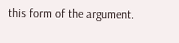this form of the argument.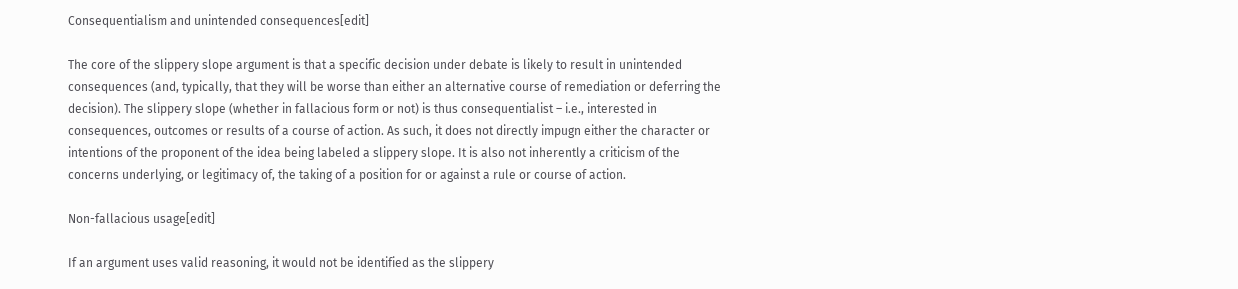Consequentialism and unintended consequences[edit]

The core of the slippery slope argument is that a specific decision under debate is likely to result in unintended consequences (and, typically, that they will be worse than either an alternative course of remediation or deferring the decision). The slippery slope (whether in fallacious form or not) is thus consequentialist – i.e., interested in consequences, outcomes or results of a course of action. As such, it does not directly impugn either the character or intentions of the proponent of the idea being labeled a slippery slope. It is also not inherently a criticism of the concerns underlying, or legitimacy of, the taking of a position for or against a rule or course of action.

Non-fallacious usage[edit]

If an argument uses valid reasoning, it would not be identified as the slippery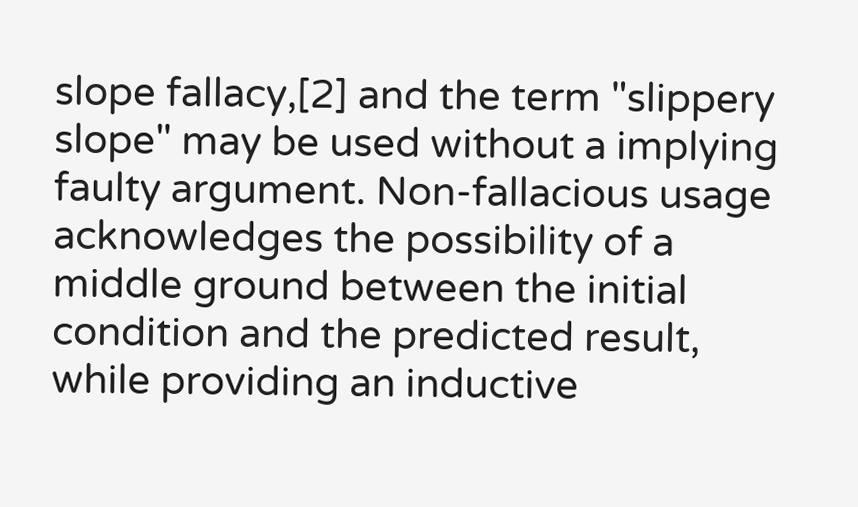slope fallacy,[2] and the term "slippery slope" may be used without a implying faulty argument. Non-fallacious usage acknowledges the possibility of a middle ground between the initial condition and the predicted result, while providing an inductive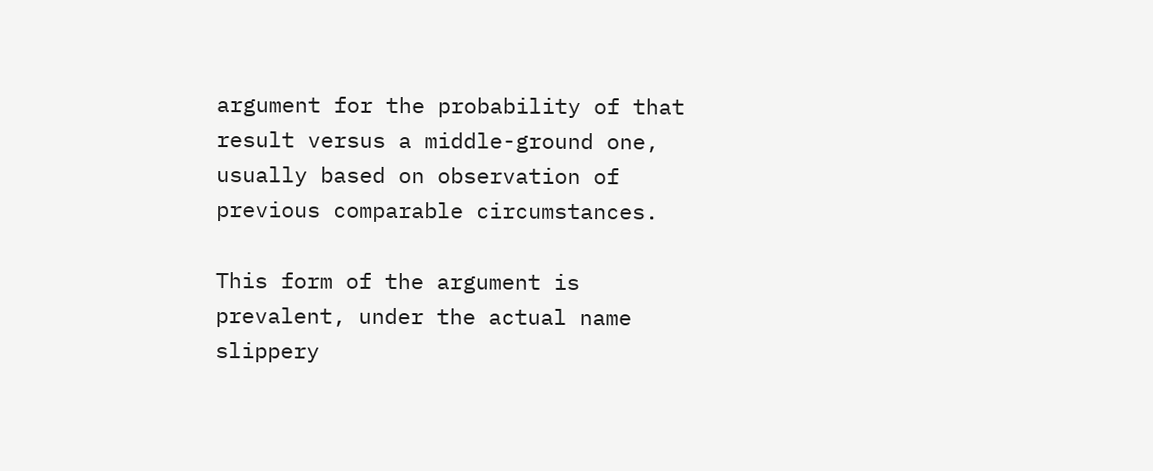argument for the probability of that result versus a middle-ground one, usually based on observation of previous comparable circumstances.

This form of the argument is prevalent, under the actual name slippery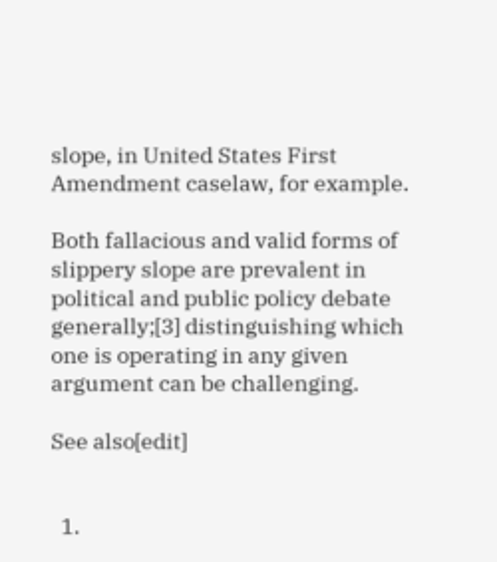slope, in United States First Amendment caselaw, for example.

Both fallacious and valid forms of slippery slope are prevalent in political and public policy debate generally;[3] distinguishing which one is operating in any given argument can be challenging.

See also[edit]


  1.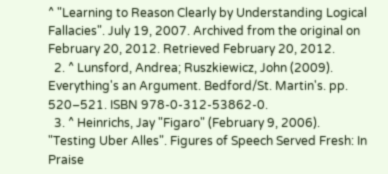^ "Learning to Reason Clearly by Understanding Logical Fallacies". July 19, 2007. Archived from the original on February 20, 2012. Retrieved February 20, 2012.
  2. ^ Lunsford, Andrea; Ruszkiewicz, John (2009). Everything's an Argument. Bedford/St. Martin's. pp. 520–521. ISBN 978-0-312-53862-0.
  3. ^ Heinrichs, Jay "Figaro" (February 9, 2006). "Testing Uber Alles". Figures of Speech Served Fresh: In Praise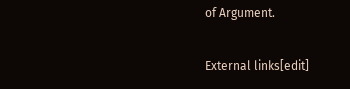of Argument.

External links[edit]